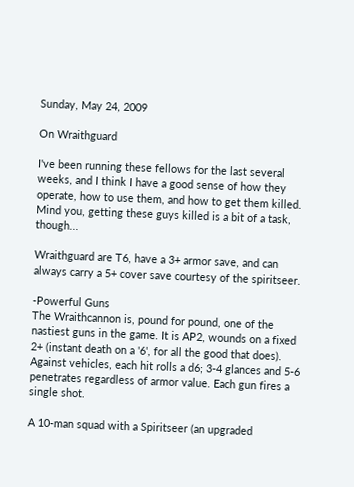Sunday, May 24, 2009

On Wraithguard

I've been running these fellows for the last several weeks, and I think I have a good sense of how they operate, how to use them, and how to get them killed. Mind you, getting these guys killed is a bit of a task, though...

Wraithguard are T6, have a 3+ armor save, and can always carry a 5+ cover save courtesy of the spiritseer.

-Powerful Guns
The Wraithcannon is, pound for pound, one of the nastiest guns in the game. It is AP2, wounds on a fixed 2+ (instant death on a '6', for all the good that does). Against vehicles, each hit rolls a d6; 3-4 glances and 5-6 penetrates regardless of armor value. Each gun fires a single shot.

A 10-man squad with a Spiritseer (an upgraded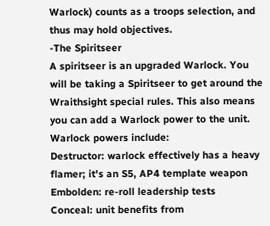Warlock) counts as a troops selection, and thus may hold objectives.
-The Spiritseer
A spiritseer is an upgraded Warlock. You will be taking a Spiritseer to get around the Wraithsight special rules. This also means you can add a Warlock power to the unit. Warlock powers include:
Destructor: warlock effectively has a heavy flamer; it's an S5, AP4 template weapon
Embolden: re-roll leadership tests
Conceal: unit benefits from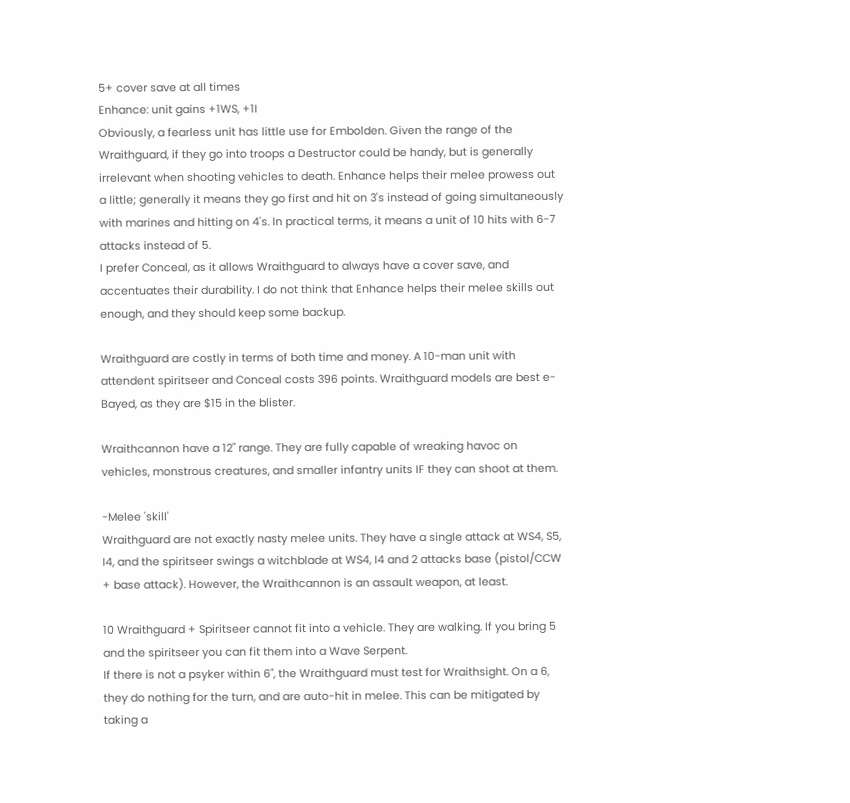5+ cover save at all times
Enhance: unit gains +1WS, +1I
Obviously, a fearless unit has little use for Embolden. Given the range of the Wraithguard, if they go into troops a Destructor could be handy, but is generally irrelevant when shooting vehicles to death. Enhance helps their melee prowess out a little; generally it means they go first and hit on 3's instead of going simultaneously with marines and hitting on 4's. In practical terms, it means a unit of 10 hits with 6-7 attacks instead of 5.
I prefer Conceal, as it allows Wraithguard to always have a cover save, and accentuates their durability. I do not think that Enhance helps their melee skills out enough, and they should keep some backup.

Wraithguard are costly in terms of both time and money. A 10-man unit with attendent spiritseer and Conceal costs 396 points. Wraithguard models are best e-Bayed, as they are $15 in the blister.

Wraithcannon have a 12" range. They are fully capable of wreaking havoc on vehicles, monstrous creatures, and smaller infantry units IF they can shoot at them.

-Melee 'skill'
Wraithguard are not exactly nasty melee units. They have a single attack at WS4, S5, I4, and the spiritseer swings a witchblade at WS4, I4 and 2 attacks base (pistol/CCW + base attack). However, the Wraithcannon is an assault weapon, at least.

10 Wraithguard + Spiritseer cannot fit into a vehicle. They are walking. If you bring 5 and the spiritseer you can fit them into a Wave Serpent.
If there is not a psyker within 6", the Wraithguard must test for Wraithsight. On a 6, they do nothing for the turn, and are auto-hit in melee. This can be mitigated by taking a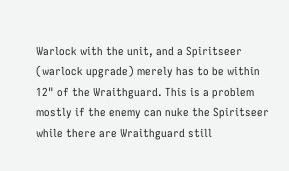Warlock with the unit, and a Spiritseer (warlock upgrade) merely has to be within 12" of the Wraithguard. This is a problem mostly if the enemy can nuke the Spiritseer while there are Wraithguard still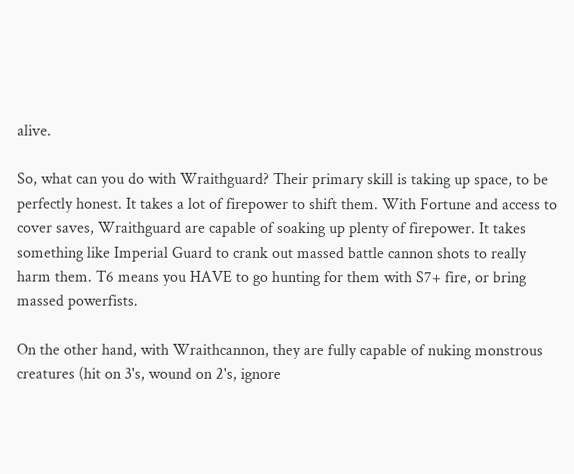alive.

So, what can you do with Wraithguard? Their primary skill is taking up space, to be perfectly honest. It takes a lot of firepower to shift them. With Fortune and access to cover saves, Wraithguard are capable of soaking up plenty of firepower. It takes something like Imperial Guard to crank out massed battle cannon shots to really harm them. T6 means you HAVE to go hunting for them with S7+ fire, or bring massed powerfists.

On the other hand, with Wraithcannon, they are fully capable of nuking monstrous creatures (hit on 3's, wound on 2's, ignore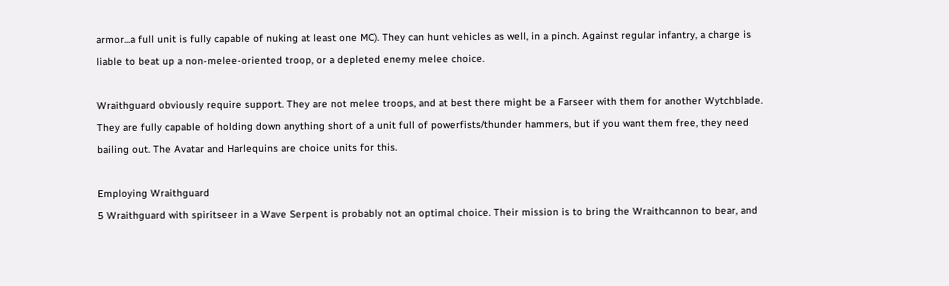armor...a full unit is fully capable of nuking at least one MC). They can hunt vehicles as well, in a pinch. Against regular infantry, a charge is liable to beat up a non-melee-oriented troop, or a depleted enemy melee choice.

Wraithguard obviously require support. They are not melee troops, and at best there might be a Farseer with them for another Wytchblade. They are fully capable of holding down anything short of a unit full of powerfists/thunder hammers, but if you want them free, they need bailing out. The Avatar and Harlequins are choice units for this.

Employing Wraithguard
5 Wraithguard with spiritseer in a Wave Serpent is probably not an optimal choice. Their mission is to bring the Wraithcannon to bear, and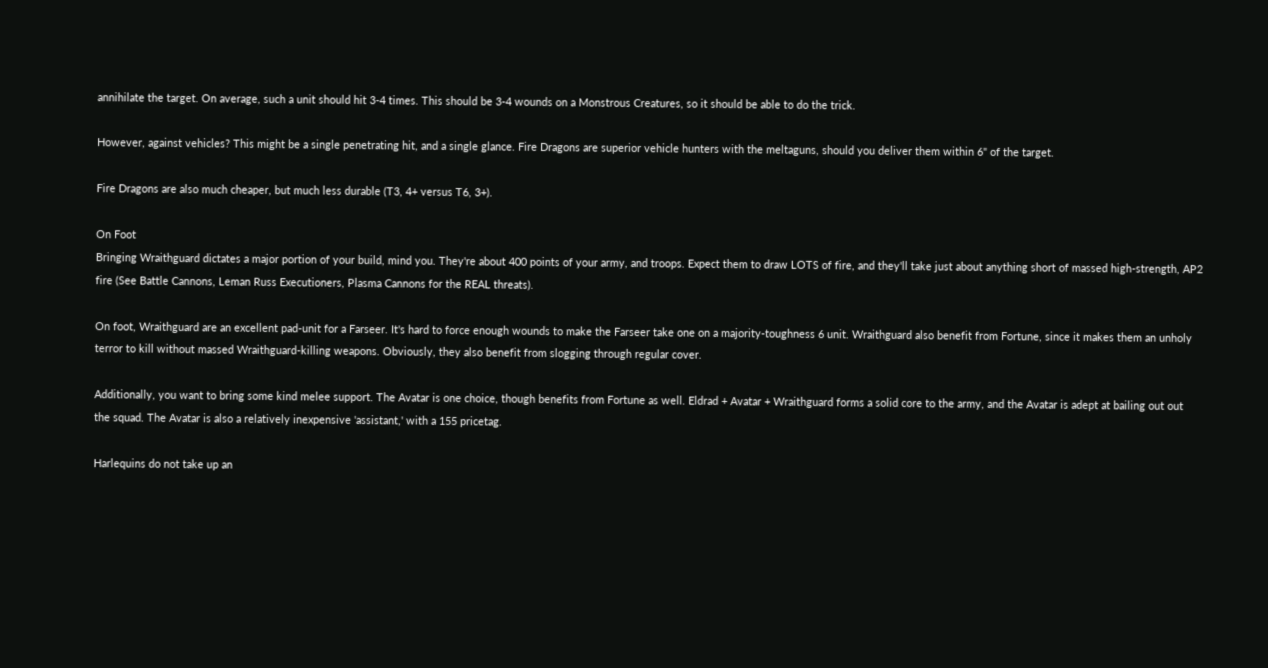annihilate the target. On average, such a unit should hit 3-4 times. This should be 3-4 wounds on a Monstrous Creatures, so it should be able to do the trick.

However, against vehicles? This might be a single penetrating hit, and a single glance. Fire Dragons are superior vehicle hunters with the meltaguns, should you deliver them within 6" of the target.

Fire Dragons are also much cheaper, but much less durable (T3, 4+ versus T6, 3+).

On Foot
Bringing Wraithguard dictates a major portion of your build, mind you. They're about 400 points of your army, and troops. Expect them to draw LOTS of fire, and they'll take just about anything short of massed high-strength, AP2 fire (See Battle Cannons, Leman Russ Executioners, Plasma Cannons for the REAL threats).

On foot, Wraithguard are an excellent pad-unit for a Farseer. It's hard to force enough wounds to make the Farseer take one on a majority-toughness 6 unit. Wraithguard also benefit from Fortune, since it makes them an unholy terror to kill without massed Wraithguard-killing weapons. Obviously, they also benefit from slogging through regular cover.

Additionally, you want to bring some kind melee support. The Avatar is one choice, though benefits from Fortune as well. Eldrad + Avatar + Wraithguard forms a solid core to the army, and the Avatar is adept at bailing out out the squad. The Avatar is also a relatively inexpensive 'assistant,' with a 155 pricetag.

Harlequins do not take up an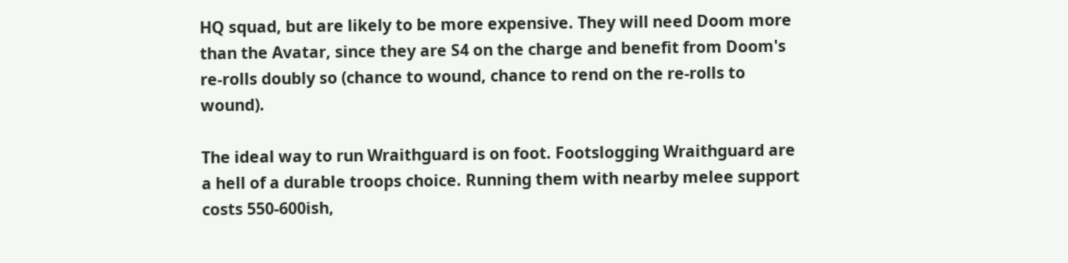HQ squad, but are likely to be more expensive. They will need Doom more than the Avatar, since they are S4 on the charge and benefit from Doom's re-rolls doubly so (chance to wound, chance to rend on the re-rolls to wound).

The ideal way to run Wraithguard is on foot. Footslogging Wraithguard are a hell of a durable troops choice. Running them with nearby melee support costs 550-600ish,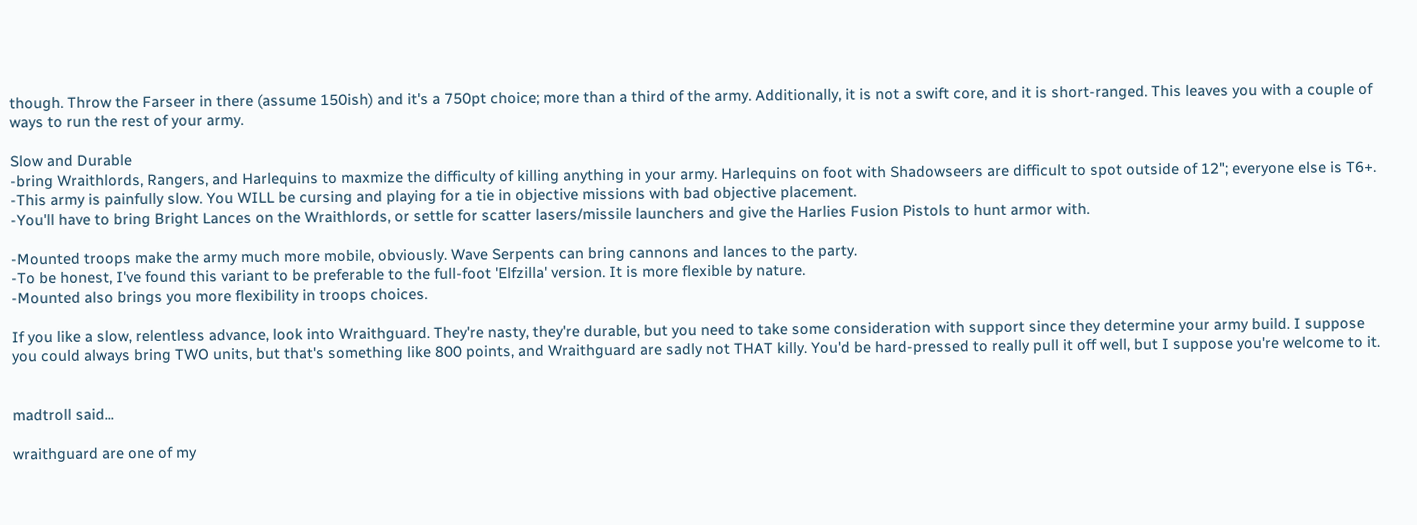though. Throw the Farseer in there (assume 150ish) and it's a 750pt choice; more than a third of the army. Additionally, it is not a swift core, and it is short-ranged. This leaves you with a couple of ways to run the rest of your army.

Slow and Durable
-bring Wraithlords, Rangers, and Harlequins to maxmize the difficulty of killing anything in your army. Harlequins on foot with Shadowseers are difficult to spot outside of 12"; everyone else is T6+.
-This army is painfully slow. You WILL be cursing and playing for a tie in objective missions with bad objective placement.
-You'll have to bring Bright Lances on the Wraithlords, or settle for scatter lasers/missile launchers and give the Harlies Fusion Pistols to hunt armor with.

-Mounted troops make the army much more mobile, obviously. Wave Serpents can bring cannons and lances to the party.
-To be honest, I've found this variant to be preferable to the full-foot 'Elfzilla' version. It is more flexible by nature.
-Mounted also brings you more flexibility in troops choices.

If you like a slow, relentless advance, look into Wraithguard. They're nasty, they're durable, but you need to take some consideration with support since they determine your army build. I suppose you could always bring TWO units, but that's something like 800 points, and Wraithguard are sadly not THAT killy. You'd be hard-pressed to really pull it off well, but I suppose you're welcome to it.


madtroll said...

wraithguard are one of my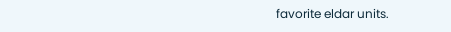favorite eldar units.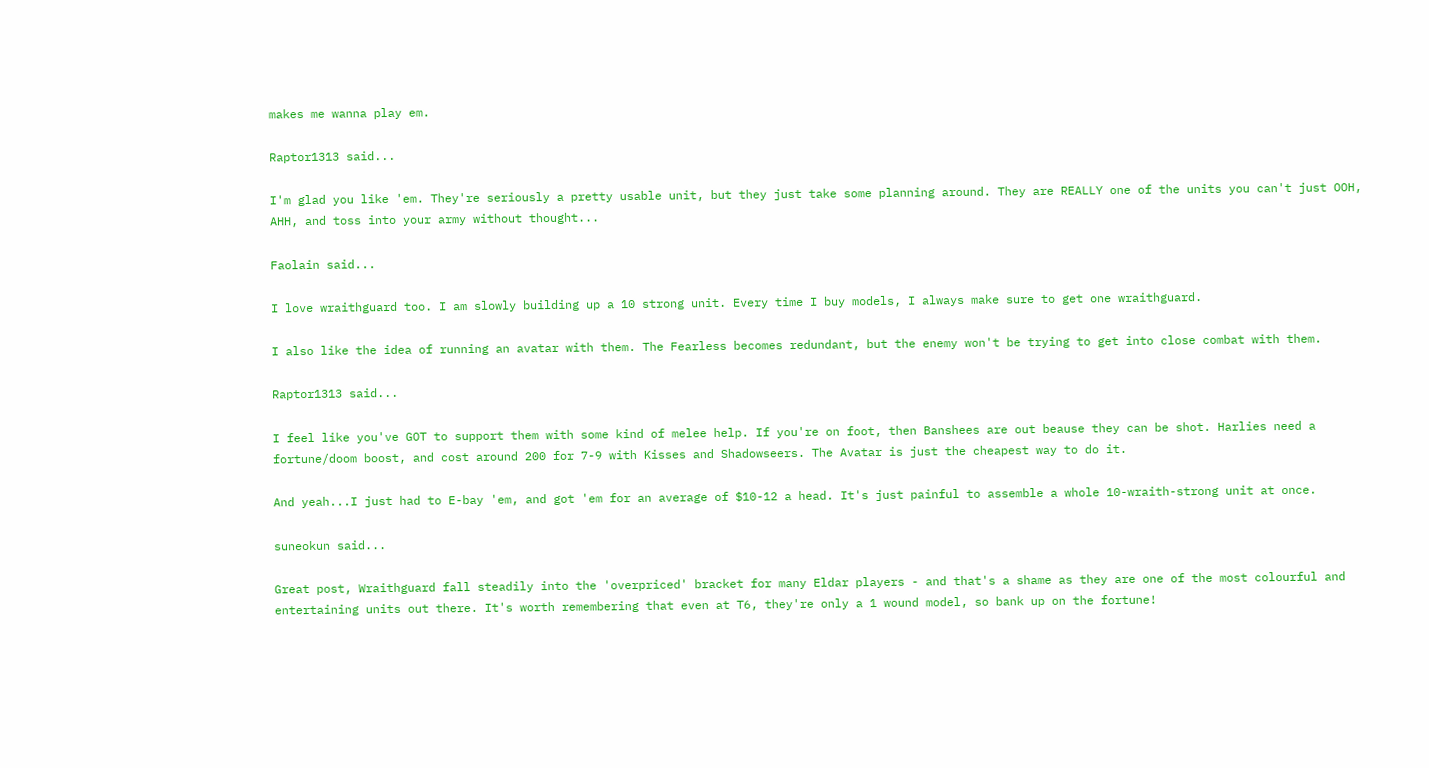makes me wanna play em.

Raptor1313 said...

I'm glad you like 'em. They're seriously a pretty usable unit, but they just take some planning around. They are REALLY one of the units you can't just OOH, AHH, and toss into your army without thought...

Faolain said...

I love wraithguard too. I am slowly building up a 10 strong unit. Every time I buy models, I always make sure to get one wraithguard.

I also like the idea of running an avatar with them. The Fearless becomes redundant, but the enemy won't be trying to get into close combat with them.

Raptor1313 said...

I feel like you've GOT to support them with some kind of melee help. If you're on foot, then Banshees are out beause they can be shot. Harlies need a fortune/doom boost, and cost around 200 for 7-9 with Kisses and Shadowseers. The Avatar is just the cheapest way to do it.

And yeah...I just had to E-bay 'em, and got 'em for an average of $10-12 a head. It's just painful to assemble a whole 10-wraith-strong unit at once.

suneokun said...

Great post, Wraithguard fall steadily into the 'overpriced' bracket for many Eldar players - and that's a shame as they are one of the most colourful and entertaining units out there. It's worth remembering that even at T6, they're only a 1 wound model, so bank up on the fortune!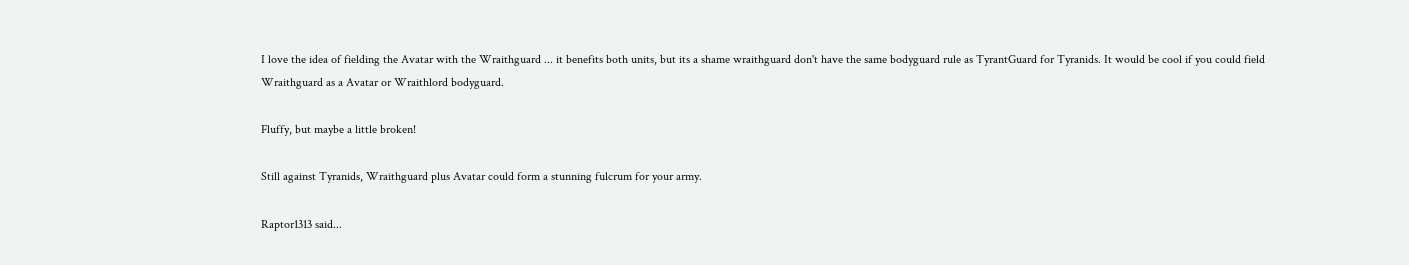I love the idea of fielding the Avatar with the Wraithguard ... it benefits both units, but its a shame wraithguard don't have the same bodyguard rule as TyrantGuard for Tyranids. It would be cool if you could field Wraithguard as a Avatar or Wraithlord bodyguard.

Fluffy, but maybe a little broken!

Still against Tyranids, Wraithguard plus Avatar could form a stunning fulcrum for your army.

Raptor1313 said...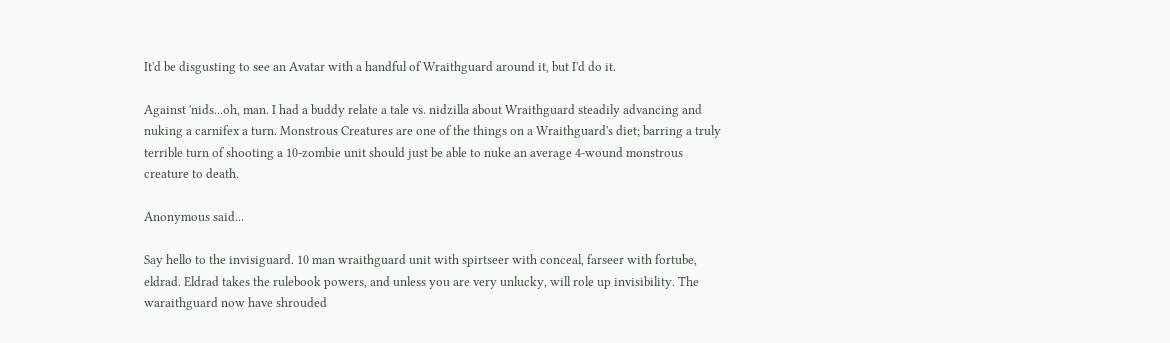It'd be disgusting to see an Avatar with a handful of Wraithguard around it, but I'd do it.

Against 'nids...oh, man. I had a buddy relate a tale vs. nidzilla about Wraithguard steadily advancing and nuking a carnifex a turn. Monstrous Creatures are one of the things on a Wraithguard's diet; barring a truly terrible turn of shooting a 10-zombie unit should just be able to nuke an average 4-wound monstrous creature to death.

Anonymous said...

Say hello to the invisiguard. 10 man wraithguard unit with spirtseer with conceal, farseer with fortube, eldrad. Eldrad takes the rulebook powers, and unless you are very unlucky, will role up invisibility. The waraithguard now have shrouded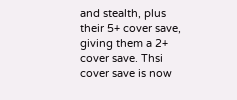and stealth, plus their 5+ cover save, giving them a 2+ cover save. Thsi cover save is now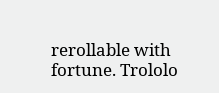rerollable with fortune. Trololo